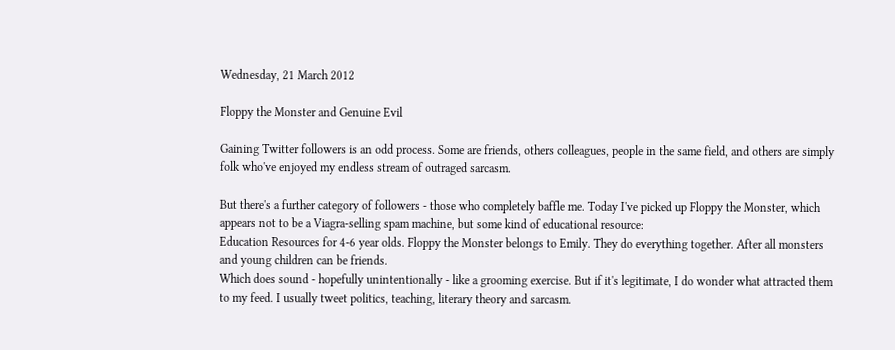Wednesday, 21 March 2012

Floppy the Monster and Genuine Evil

Gaining Twitter followers is an odd process. Some are friends, others colleagues, people in the same field, and others are simply folk who've enjoyed my endless stream of outraged sarcasm.

But there's a further category of followers - those who completely baffle me. Today I've picked up Floppy the Monster, which appears not to be a Viagra-selling spam machine, but some kind of educational resource:
Education Resources for 4-6 year olds. Floppy the Monster belongs to Emily. They do everything together. After all monsters and young children can be friends.
Which does sound - hopefully unintentionally - like a grooming exercise. But if it's legitimate, I do wonder what attracted them to my feed. I usually tweet politics, teaching, literary theory and sarcasm.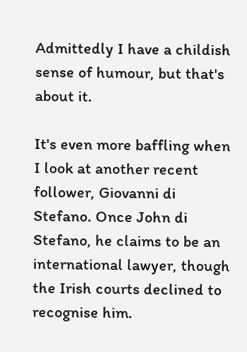Admittedly I have a childish sense of humour, but that's about it.

It's even more baffling when I look at another recent follower, Giovanni di Stefano. Once John di Stefano, he claims to be an international lawyer, though the Irish courts declined to recognise him.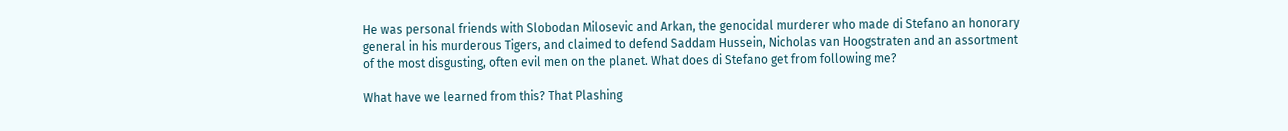He was personal friends with Slobodan Milosevic and Arkan, the genocidal murderer who made di Stefano an honorary general in his murderous Tigers, and claimed to defend Saddam Hussein, Nicholas van Hoogstraten and an assortment of the most disgusting, often evil men on the planet. What does di Stefano get from following me?

What have we learned from this? That Plashing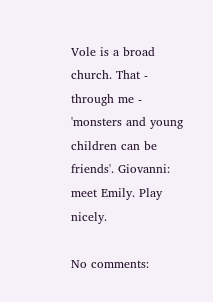Vole is a broad church. That - through me - 'monsters and young children can be friends'. Giovanni: meet Emily. Play nicely.

No comments: